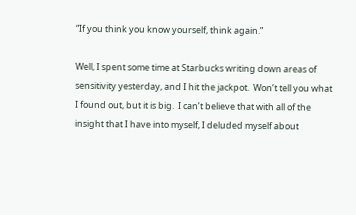“If you think you know yourself, think again.”

Well, I spent some time at Starbucks writing down areas of sensitivity yesterday, and I hit the jackpot.  Won’t tell you what I found out, but it is big.  I can’t believe that with all of the insight that I have into myself, I deluded myself about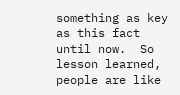something as key as this fact until now.  So lesson learned, people are like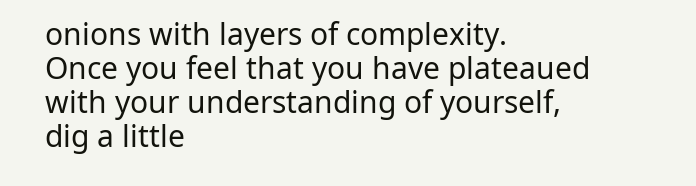onions with layers of complexity.  Once you feel that you have plateaued with your understanding of yourself, dig a little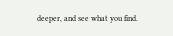deeper, and see what you find.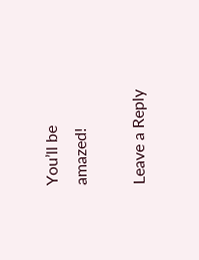You’ll be amazed!

Leave a Reply